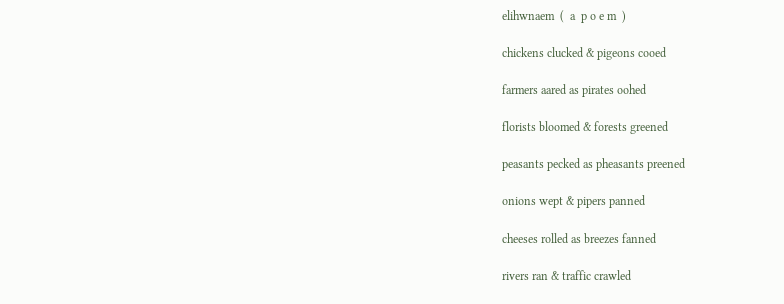elihwnaem  (  a  p o e m  )

chickens clucked & pigeons cooed

farmers aared as pirates oohed

florists bloomed & forests greened

peasants pecked as pheasants preened

onions wept & pipers panned

cheeses rolled as breezes fanned

rivers ran & traffic crawled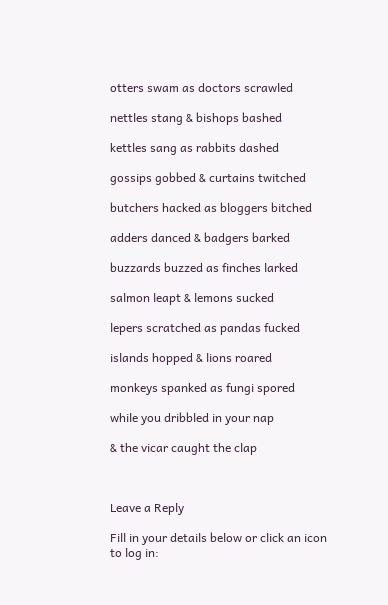otters swam as doctors scrawled

nettles stang & bishops bashed

kettles sang as rabbits dashed

gossips gobbed & curtains twitched

butchers hacked as bloggers bitched

adders danced & badgers barked

buzzards buzzed as finches larked

salmon leapt & lemons sucked

lepers scratched as pandas fucked

islands hopped & lions roared

monkeys spanked as fungi spored

while you dribbled in your nap

& the vicar caught the clap



Leave a Reply

Fill in your details below or click an icon to log in: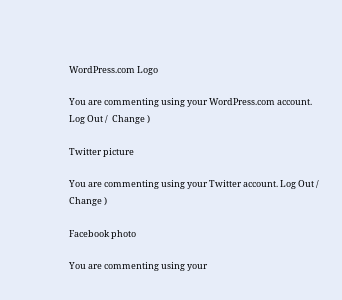WordPress.com Logo

You are commenting using your WordPress.com account. Log Out /  Change )

Twitter picture

You are commenting using your Twitter account. Log Out /  Change )

Facebook photo

You are commenting using your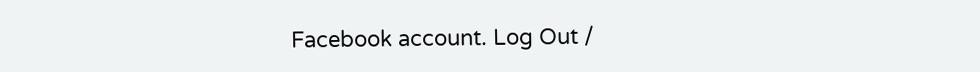Facebook account. Log Out /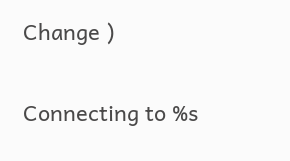Change )

Connecting to %s